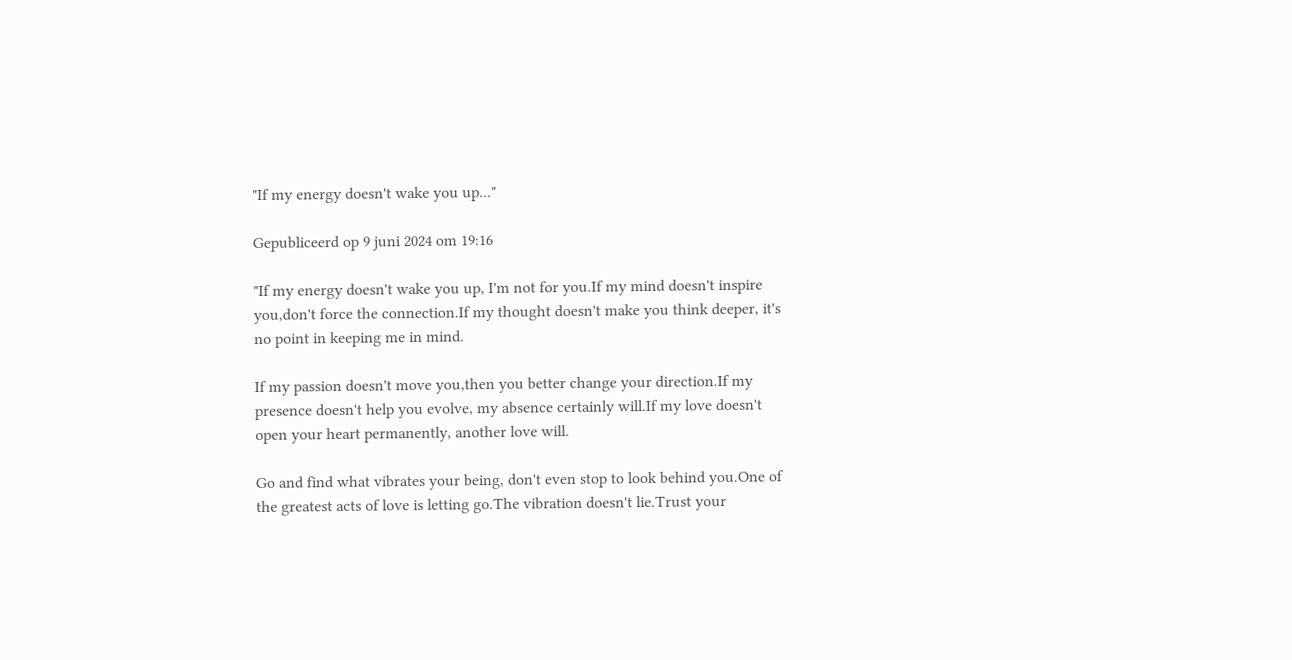"If my energy doesn't wake you up..."

Gepubliceerd op 9 juni 2024 om 19:16

"If my energy doesn't wake you up, I'm not for you.If my mind doesn't inspire you,don't force the connection.If my thought doesn't make you think deeper, it's no point in keeping me in mind.

If my passion doesn't move you,then you better change your direction.If my presence doesn't help you evolve, my absence certainly will.If my love doesn't open your heart permanently, another love will.

Go and find what vibrates your being, don't even stop to look behind you.One of the greatest acts of love is letting go.The vibration doesn't lie.Trust your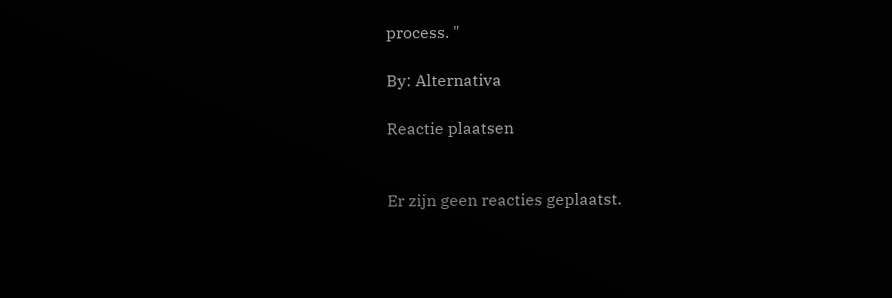process. "

By: Alternativa

Reactie plaatsen


Er zijn geen reacties geplaatst.